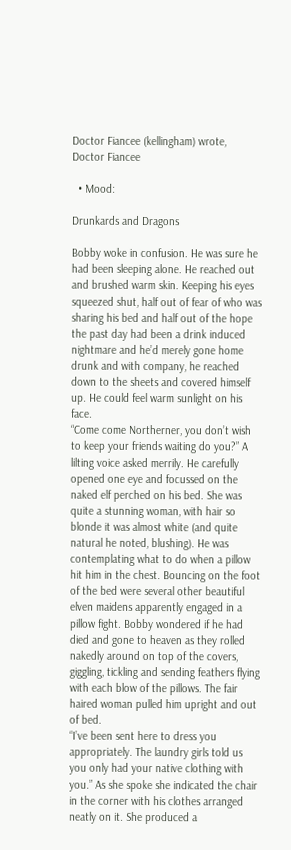Doctor Fiancee (kellingham) wrote,
Doctor Fiancee

  • Mood:

Drunkards and Dragons

Bobby woke in confusion. He was sure he had been sleeping alone. He reached out and brushed warm skin. Keeping his eyes squeezed shut, half out of fear of who was sharing his bed and half out of the hope the past day had been a drink induced nightmare and he’d merely gone home drunk and with company, he reached down to the sheets and covered himself up. He could feel warm sunlight on his face.
“Come come Northerner, you don’t wish to keep your friends waiting do you?” A lilting voice asked merrily. He carefully opened one eye and focussed on the naked elf perched on his bed. She was quite a stunning woman, with hair so blonde it was almost white (and quite natural he noted, blushing). He was contemplating what to do when a pillow hit him in the chest. Bouncing on the foot of the bed were several other beautiful elven maidens apparently engaged in a pillow fight. Bobby wondered if he had died and gone to heaven as they rolled nakedly around on top of the covers, giggling, tickling and sending feathers flying with each blow of the pillows. The fair haired woman pulled him upright and out of bed.
“I’ve been sent here to dress you appropriately. The laundry girls told us you only had your native clothing with you.” As she spoke she indicated the chair in the corner with his clothes arranged neatly on it. She produced a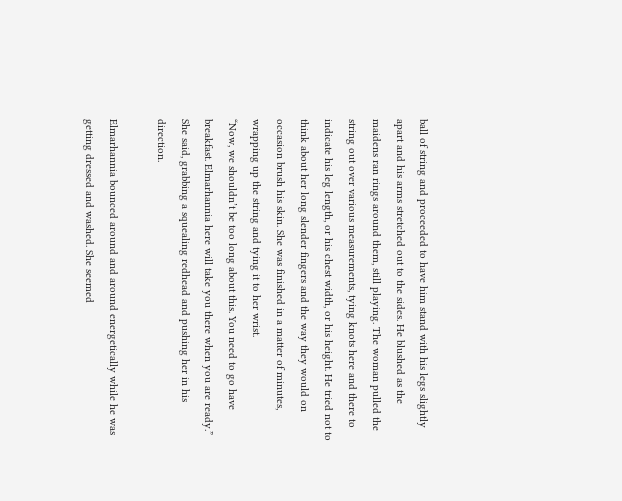ball of string and proceeded to have him stand with his legs slightly apart and his arms stretched out to the sides. He blushed as the maidens ran rings around them, still playing. The woman pulled the string out over various measurements, tying knots here and there to indicate his leg length, or his chest width, or his height. He tried not to think about her long slender fingers and the way they would on occasion brush his skin. She was finished in a matter of minutes, wrapping up the string and tying it to her wrist.
“Now, we shouldn’t be too long about this. You need to go have breakfast. Elmarhannia here will take you there when you are ready.” She said, grabbing a squealing redhead and pushing her in his direction.

Elmarhannia bounced around and around energetically while he was getting dressed and washed. She seemed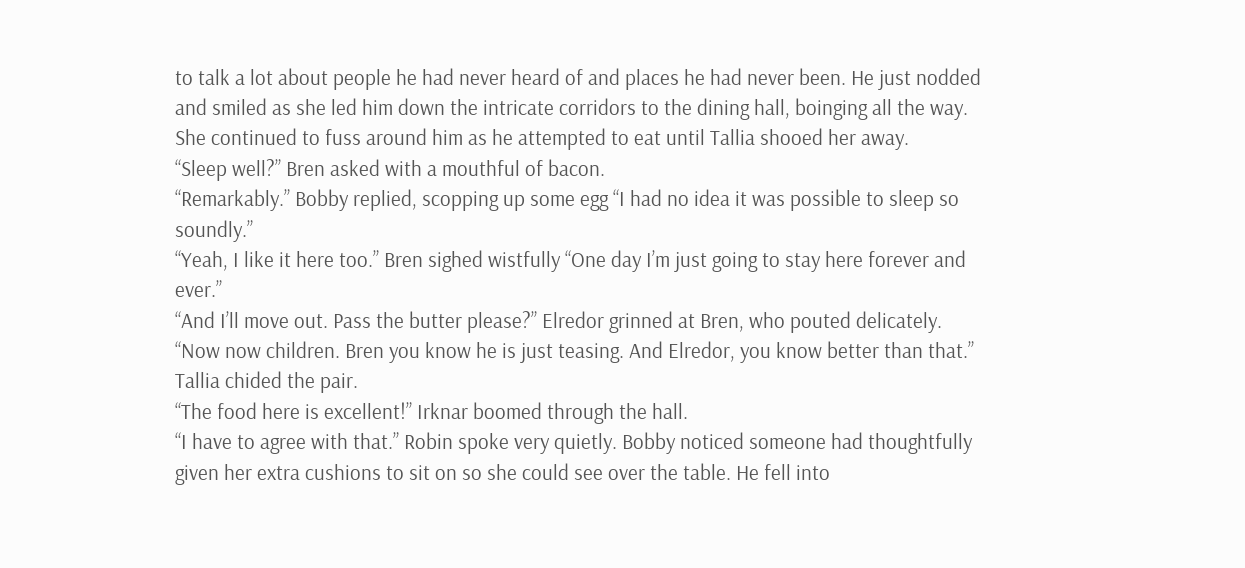to talk a lot about people he had never heard of and places he had never been. He just nodded and smiled as she led him down the intricate corridors to the dining hall, boinging all the way. She continued to fuss around him as he attempted to eat until Tallia shooed her away.
“Sleep well?” Bren asked with a mouthful of bacon.
“Remarkably.” Bobby replied, scopping up some egg “I had no idea it was possible to sleep so soundly.”
“Yeah, I like it here too.” Bren sighed wistfully “One day I’m just going to stay here forever and ever.”
“And I’ll move out. Pass the butter please?” Elredor grinned at Bren, who pouted delicately.
“Now now children. Bren you know he is just teasing. And Elredor, you know better than that.” Tallia chided the pair.
“The food here is excellent!” Irknar boomed through the hall.
“I have to agree with that.” Robin spoke very quietly. Bobby noticed someone had thoughtfully given her extra cushions to sit on so she could see over the table. He fell into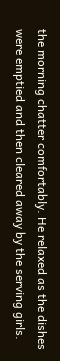the morning chatter comfortably. He relaxed as the dishes were emptied and then cleared away by the serving girls.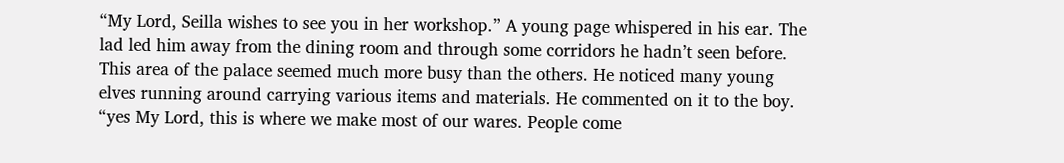“My Lord, Seilla wishes to see you in her workshop.” A young page whispered in his ear. The lad led him away from the dining room and through some corridors he hadn’t seen before. This area of the palace seemed much more busy than the others. He noticed many young elves running around carrying various items and materials. He commented on it to the boy.
“yes My Lord, this is where we make most of our wares. People come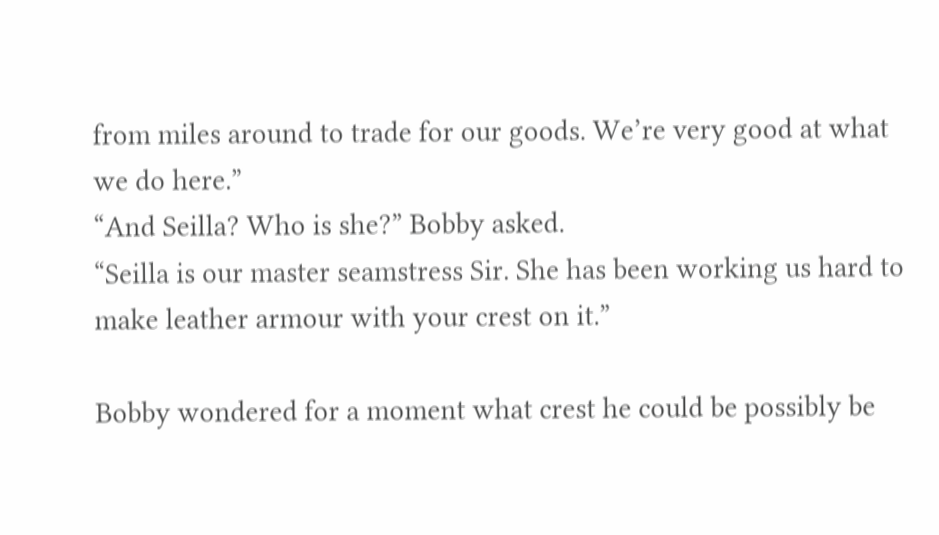from miles around to trade for our goods. We’re very good at what we do here.”
“And Seilla? Who is she?” Bobby asked.
“Seilla is our master seamstress Sir. She has been working us hard to make leather armour with your crest on it.”

Bobby wondered for a moment what crest he could be possibly be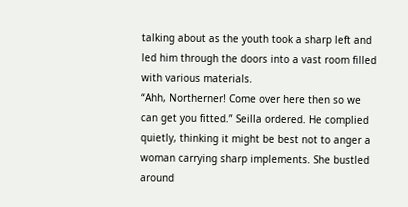talking about as the youth took a sharp left and led him through the doors into a vast room filled with various materials.
“Ahh, Northerner! Come over here then so we can get you fitted.” Seilla ordered. He complied quietly, thinking it might be best not to anger a woman carrying sharp implements. She bustled around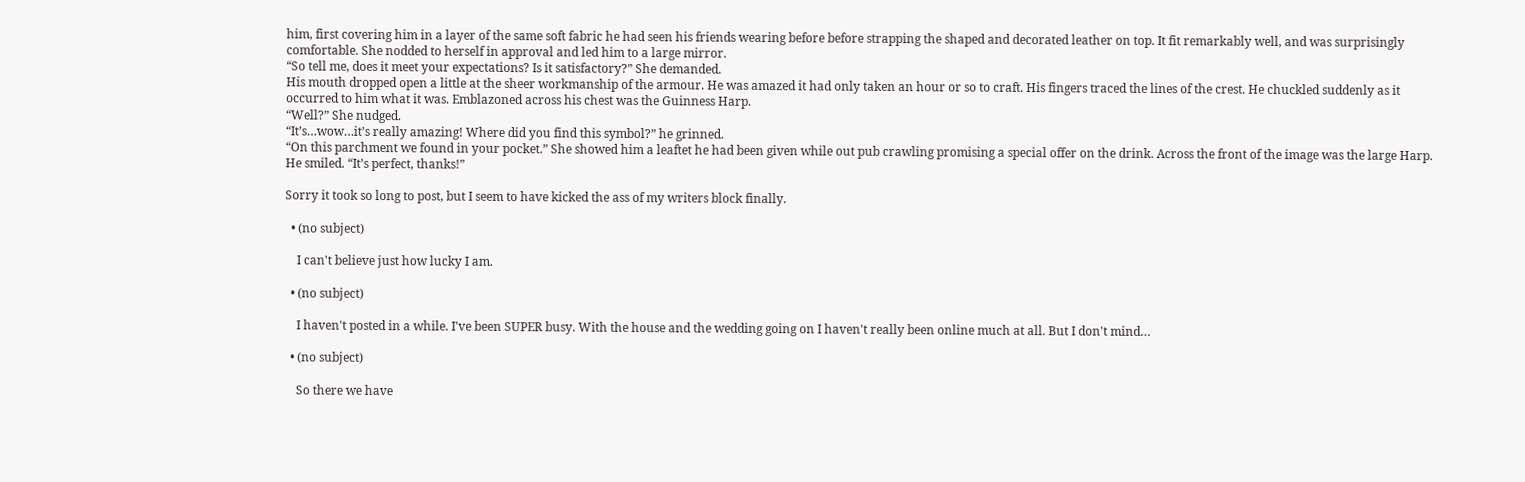him, first covering him in a layer of the same soft fabric he had seen his friends wearing before before strapping the shaped and decorated leather on top. It fit remarkably well, and was surprisingly comfortable. She nodded to herself in approval and led him to a large mirror.
“So tell me, does it meet your expectations? Is it satisfactory?” She demanded.
His mouth dropped open a little at the sheer workmanship of the armour. He was amazed it had only taken an hour or so to craft. His fingers traced the lines of the crest. He chuckled suddenly as it occurred to him what it was. Emblazoned across his chest was the Guinness Harp.
“Well?” She nudged.
“It’s…wow…it’s really amazing! Where did you find this symbol?” he grinned.
“On this parchment we found in your pocket.” She showed him a leaftet he had been given while out pub crawling promising a special offer on the drink. Across the front of the image was the large Harp. He smiled. “It’s perfect, thanks!”

Sorry it took so long to post, but I seem to have kicked the ass of my writers block finally.

  • (no subject)

    I can't believe just how lucky I am.

  • (no subject)

    I haven't posted in a while. I've been SUPER busy. With the house and the wedding going on I haven't really been online much at all. But I don't mind…

  • (no subject)

    So there we have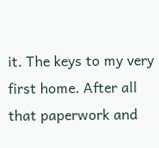it. The keys to my very first home. After all that paperwork and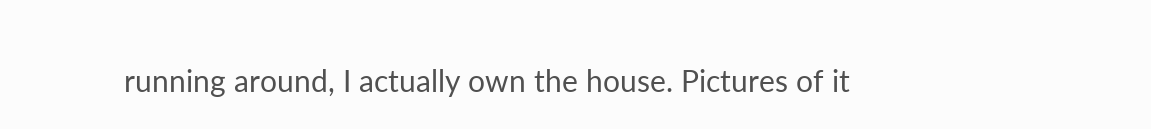running around, I actually own the house. Pictures of it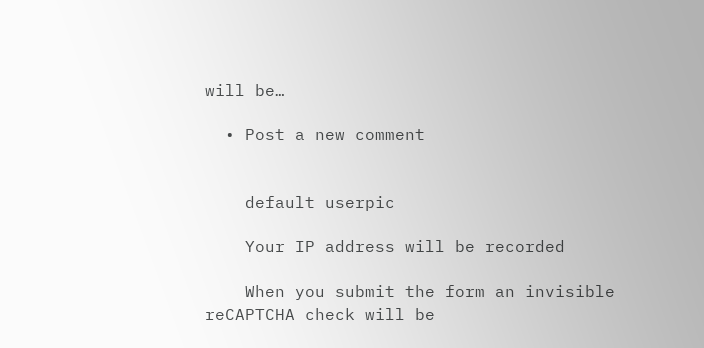will be…

  • Post a new comment


    default userpic

    Your IP address will be recorded

    When you submit the form an invisible reCAPTCHA check will be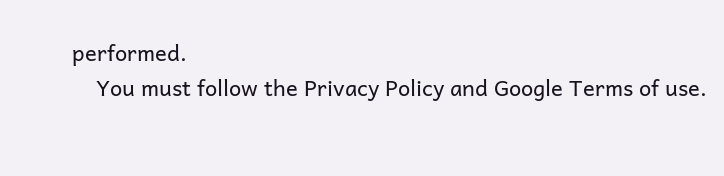performed.
    You must follow the Privacy Policy and Google Terms of use.